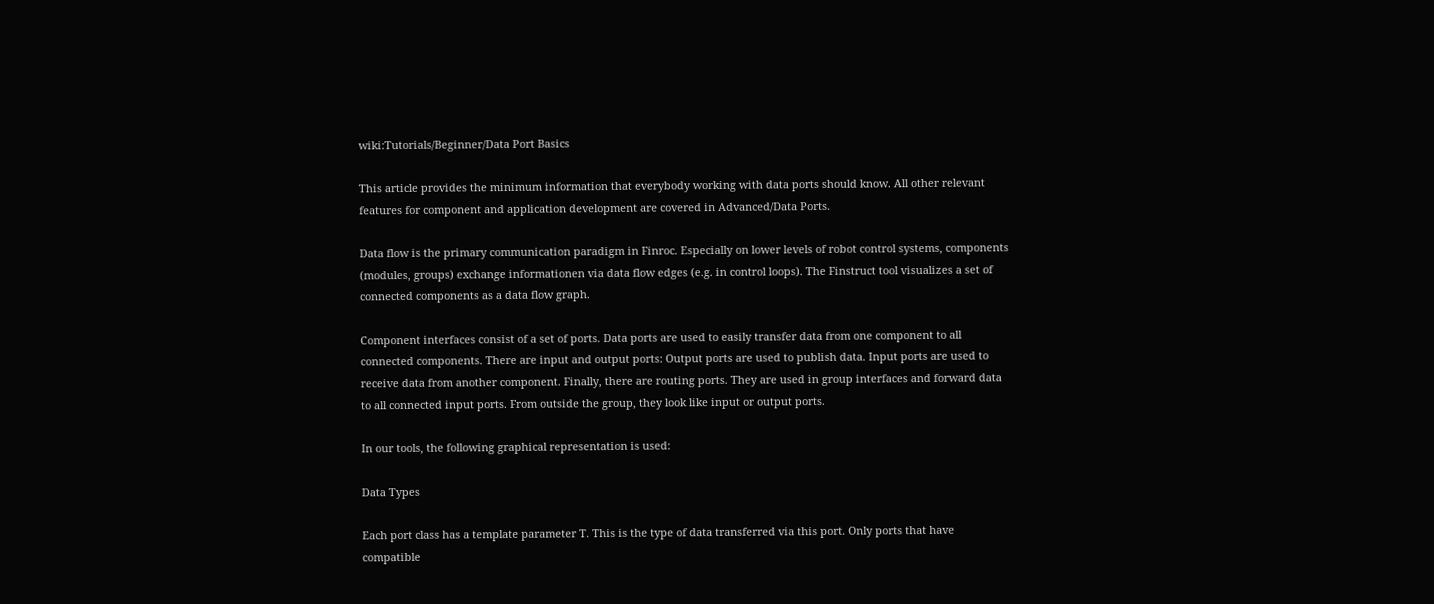wiki:Tutorials/Beginner/Data Port Basics

This article provides the minimum information that everybody working with data ports should know. All other relevant features for component and application development are covered in Advanced/Data Ports.

Data flow is the primary communication paradigm in Finroc. Especially on lower levels of robot control systems, components (modules, groups) exchange informationen via data flow edges (e.g. in control loops). The Finstruct tool visualizes a set of connected components as a data flow graph.

Component interfaces consist of a set of ports. Data ports are used to easily transfer data from one component to all connected components. There are input and output ports: Output ports are used to publish data. Input ports are used to receive data from another component. Finally, there are routing ports. They are used in group interfaces and forward data to all connected input ports. From outside the group, they look like input or output ports.

In our tools, the following graphical representation is used:

Data Types

Each port class has a template parameter T. This is the type of data transferred via this port. Only ports that have compatible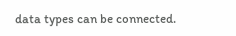data types can be connected.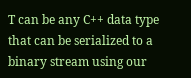T can be any C++ data type that can be serialized to a binary stream using our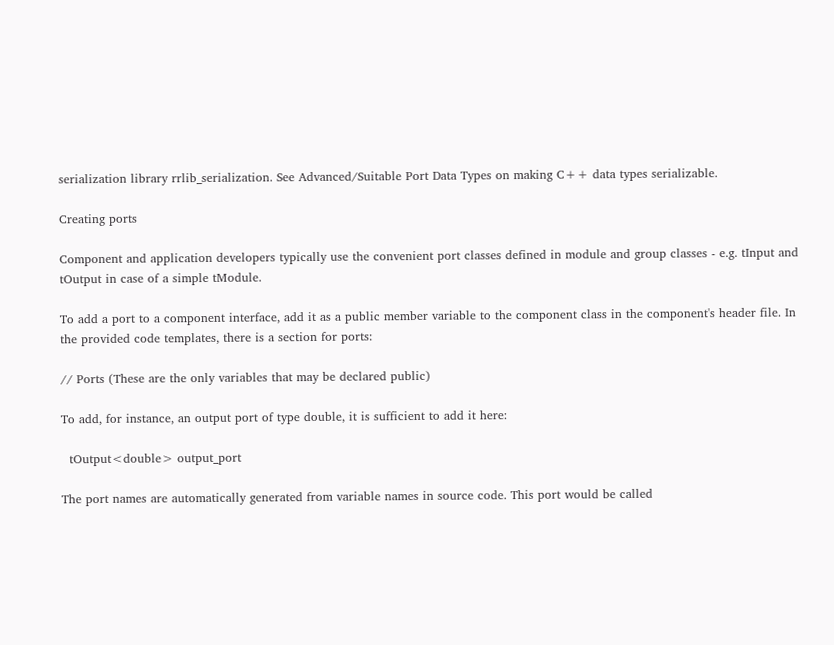serialization library rrlib_serialization. See Advanced/Suitable Port Data Types on making C++ data types serializable.

Creating ports

Component and application developers typically use the convenient port classes defined in module and group classes - e.g. tInput and tOutput in case of a simple tModule.

To add a port to a component interface, add it as a public member variable to the component class in the component's header file. In the provided code templates, there is a section for ports:

// Ports (These are the only variables that may be declared public)

To add, for instance, an output port of type double, it is sufficient to add it here:

  tOutput<double> output_port

The port names are automatically generated from variable names in source code. This port would be called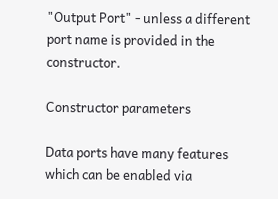"Output Port" - unless a different port name is provided in the constructor.

Constructor parameters

Data ports have many features which can be enabled via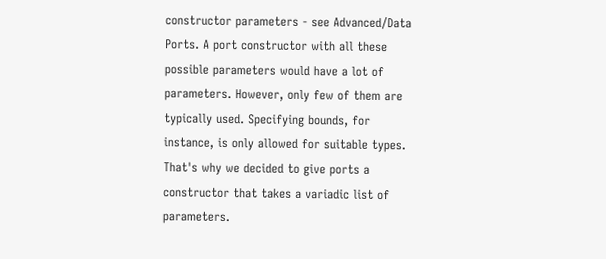constructor parameters - see Advanced/Data Ports. A port constructor with all these possible parameters would have a lot of parameters. However, only few of them are typically used. Specifying bounds, for instance, is only allowed for suitable types. That's why we decided to give ports a constructor that takes a variadic list of parameters.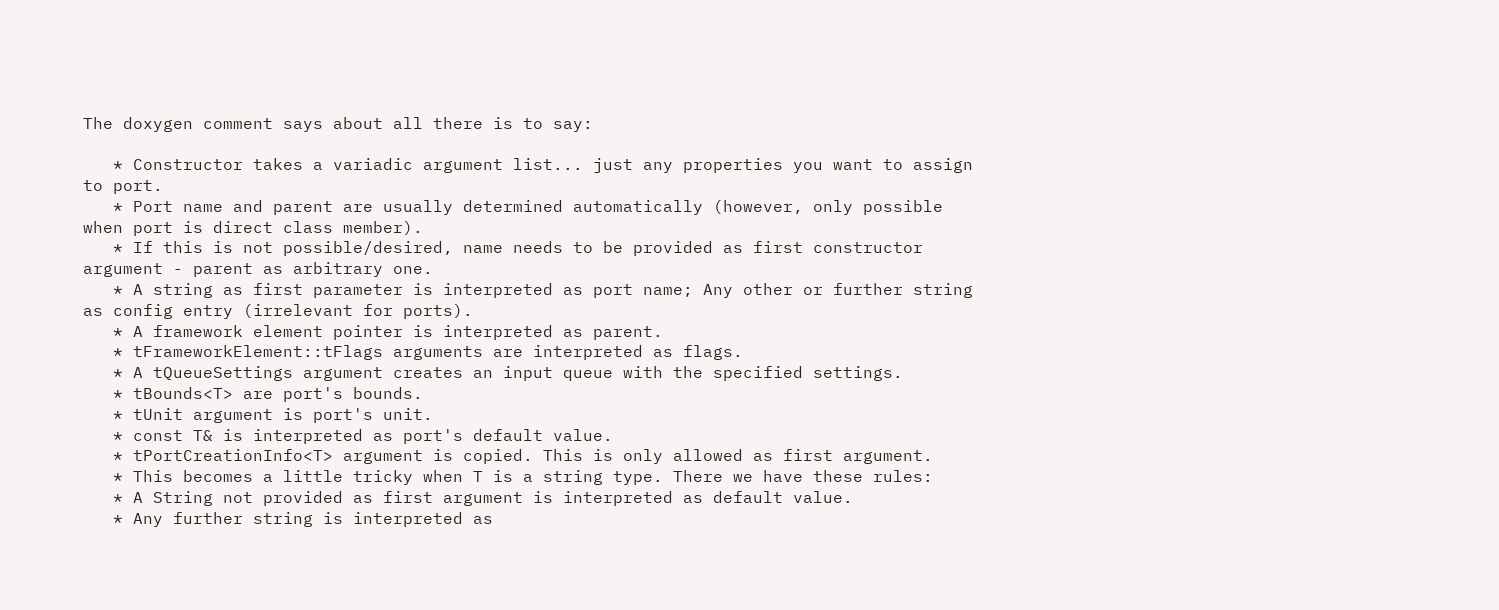The doxygen comment says about all there is to say:

   * Constructor takes a variadic argument list... just any properties you want to assign to port.
   * Port name and parent are usually determined automatically (however, only possible when port is direct class member).
   * If this is not possible/desired, name needs to be provided as first constructor argument - parent as arbitrary one.
   * A string as first parameter is interpreted as port name; Any other or further string as config entry (irrelevant for ports).
   * A framework element pointer is interpreted as parent.
   * tFrameworkElement::tFlags arguments are interpreted as flags.
   * A tQueueSettings argument creates an input queue with the specified settings.
   * tBounds<T> are port's bounds.
   * tUnit argument is port's unit.
   * const T& is interpreted as port's default value.
   * tPortCreationInfo<T> argument is copied. This is only allowed as first argument.
   * This becomes a little tricky when T is a string type. There we have these rules:
   * A String not provided as first argument is interpreted as default value.
   * Any further string is interpreted as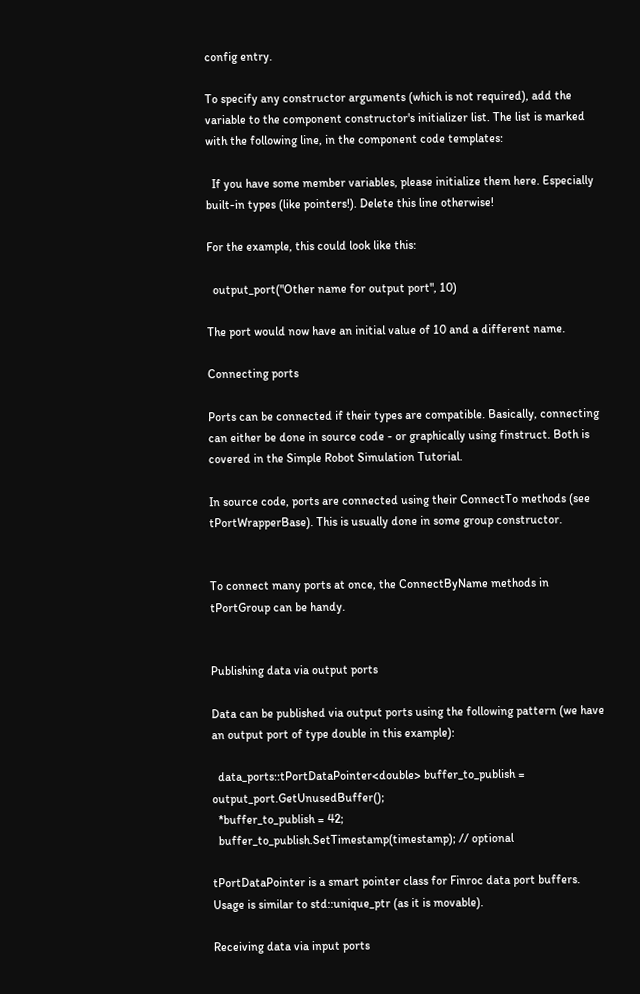config entry.

To specify any constructor arguments (which is not required), add the variable to the component constructor's initializer list. The list is marked with the following line, in the component code templates:

  If you have some member variables, please initialize them here. Especially built-in types (like pointers!). Delete this line otherwise!

For the example, this could look like this:

  output_port("Other name for output port", 10)

The port would now have an initial value of 10 and a different name.

Connecting ports

Ports can be connected if their types are compatible. Basically, connecting can either be done in source code - or graphically using finstruct. Both is covered in the Simple Robot Simulation Tutorial.

In source code, ports are connected using their ConnectTo methods (see tPortWrapperBase). This is usually done in some group constructor.


To connect many ports at once, the ConnectByName methods in tPortGroup can be handy.


Publishing data via output ports

Data can be published via output ports using the following pattern (we have an output port of type double in this example):

  data_ports::tPortDataPointer<double> buffer_to_publish = output_port.GetUnusedBuffer();
  *buffer_to_publish = 42;
  buffer_to_publish.SetTimestamp(timestamp); // optional

tPortDataPointer is a smart pointer class for Finroc data port buffers. Usage is similar to std::unique_ptr (as it is movable).

Receiving data via input ports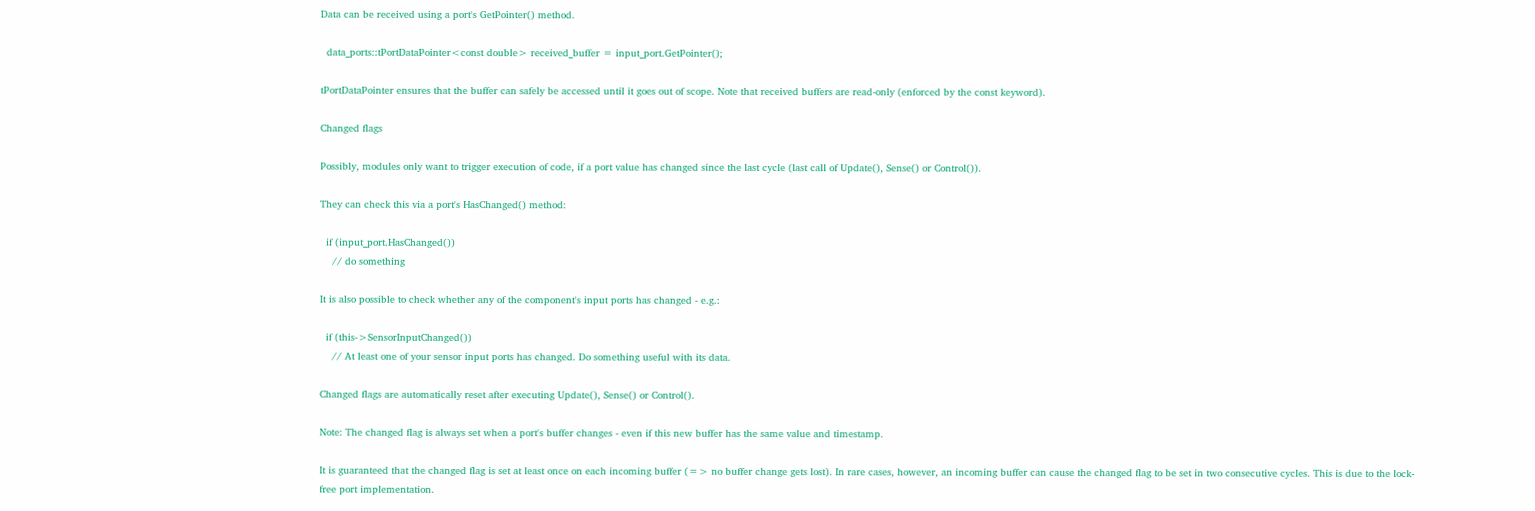Data can be received using a port's GetPointer() method.

  data_ports::tPortDataPointer<const double> received_buffer = input_port.GetPointer();

tPortDataPointer ensures that the buffer can safely be accessed until it goes out of scope. Note that received buffers are read-only (enforced by the const keyword).

Changed flags

Possibly, modules only want to trigger execution of code, if a port value has changed since the last cycle (last call of Update(), Sense() or Control()).

They can check this via a port's HasChanged() method:

  if (input_port.HasChanged())
    // do something

It is also possible to check whether any of the component's input ports has changed - e.g.:

  if (this->SensorInputChanged())
    // At least one of your sensor input ports has changed. Do something useful with its data.

Changed flags are automatically reset after executing Update(), Sense() or Control().

Note: The changed flag is always set when a port's buffer changes - even if this new buffer has the same value and timestamp.

It is guaranteed that the changed flag is set at least once on each incoming buffer (=> no buffer change gets lost). In rare cases, however, an incoming buffer can cause the changed flag to be set in two consecutive cycles. This is due to the lock-free port implementation.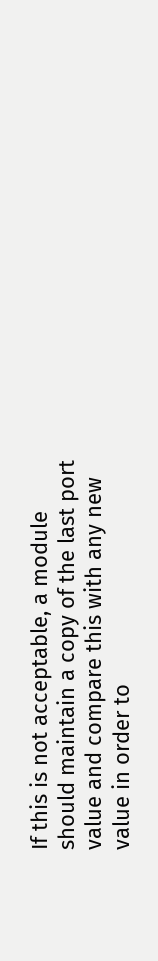If this is not acceptable, a module should maintain a copy of the last port value and compare this with any new value in order to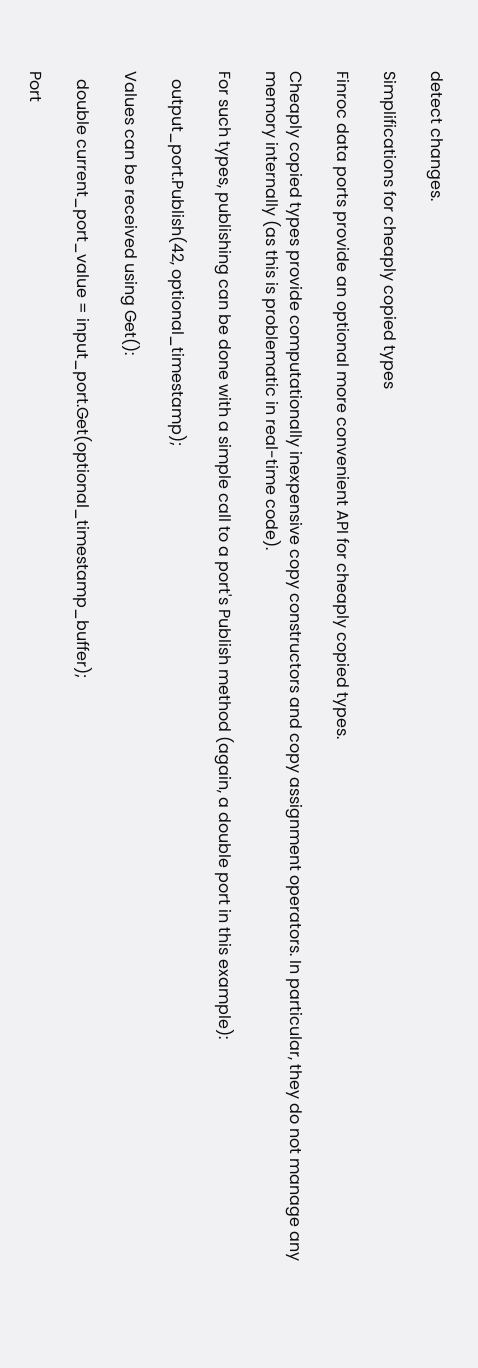detect changes.

Simplifications for cheaply copied types

Finroc data ports provide an optional more convenient API for cheaply copied types.

Cheaply copied types provide computationally inexpensive copy constructors and copy assignment operators. In particular, they do not manage any memory internally (as this is problematic in real-time code).

For such types, publishing can be done with a simple call to a port's Publish method (again, a double port in this example):

  output_port.Publish(42, optional_timestamp);

Values can be received using Get():

  double current_port_value = input_port.Get(optional_timestamp_buffer);

Port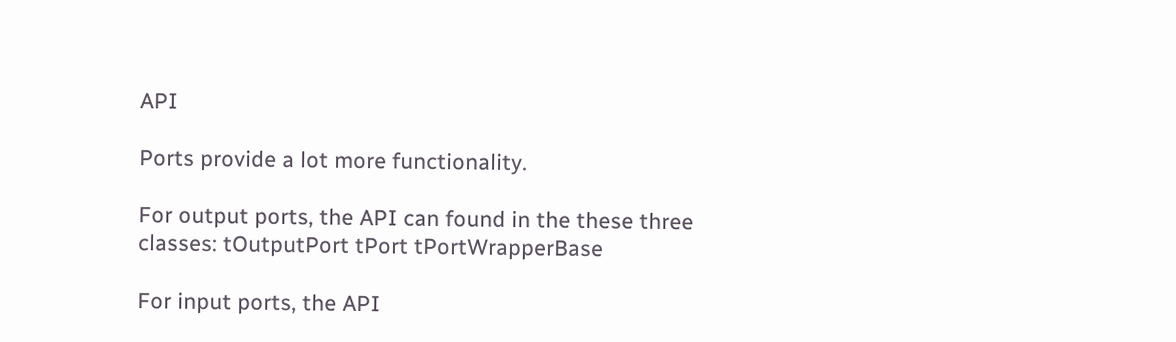API

Ports provide a lot more functionality.

For output ports, the API can found in the these three classes: tOutputPort tPort tPortWrapperBase

For input ports, the API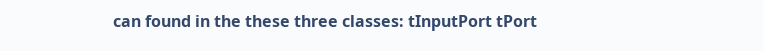can found in the these three classes: tInputPort tPort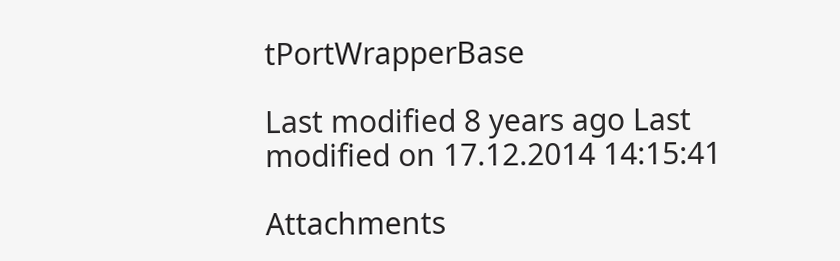tPortWrapperBase

Last modified 8 years ago Last modified on 17.12.2014 14:15:41

Attachments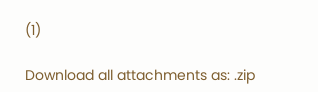(1)

Download all attachments as: .zip